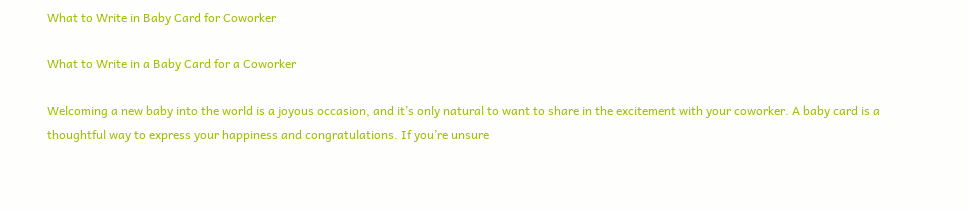What to Write in Baby Card for Coworker

What to Write in a Baby Card for a Coworker

Welcoming a new baby into the world is a joyous occasion, and it’s only natural to want to share in the excitement with your coworker. A baby card is a thoughtful way to express your happiness and congratulations. If you’re unsure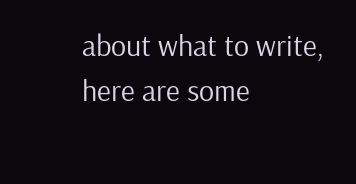about what to write, here are some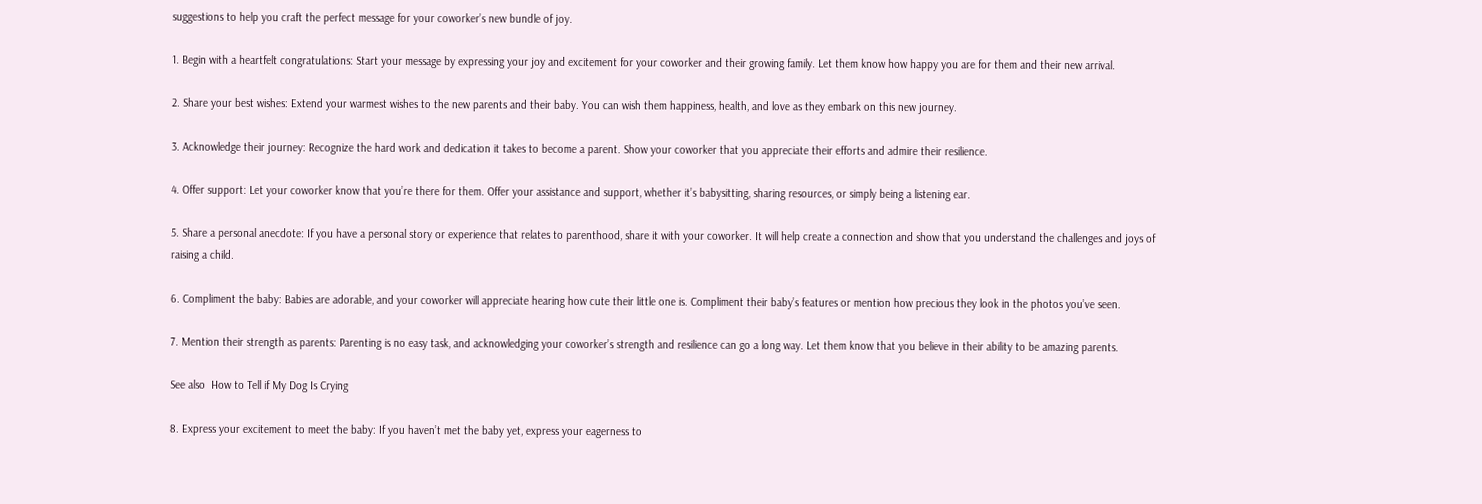suggestions to help you craft the perfect message for your coworker’s new bundle of joy.

1. Begin with a heartfelt congratulations: Start your message by expressing your joy and excitement for your coworker and their growing family. Let them know how happy you are for them and their new arrival.

2. Share your best wishes: Extend your warmest wishes to the new parents and their baby. You can wish them happiness, health, and love as they embark on this new journey.

3. Acknowledge their journey: Recognize the hard work and dedication it takes to become a parent. Show your coworker that you appreciate their efforts and admire their resilience.

4. Offer support: Let your coworker know that you’re there for them. Offer your assistance and support, whether it’s babysitting, sharing resources, or simply being a listening ear.

5. Share a personal anecdote: If you have a personal story or experience that relates to parenthood, share it with your coworker. It will help create a connection and show that you understand the challenges and joys of raising a child.

6. Compliment the baby: Babies are adorable, and your coworker will appreciate hearing how cute their little one is. Compliment their baby’s features or mention how precious they look in the photos you’ve seen.

7. Mention their strength as parents: Parenting is no easy task, and acknowledging your coworker’s strength and resilience can go a long way. Let them know that you believe in their ability to be amazing parents.

See also  How to Tell if My Dog Is Crying

8. Express your excitement to meet the baby: If you haven’t met the baby yet, express your eagerness to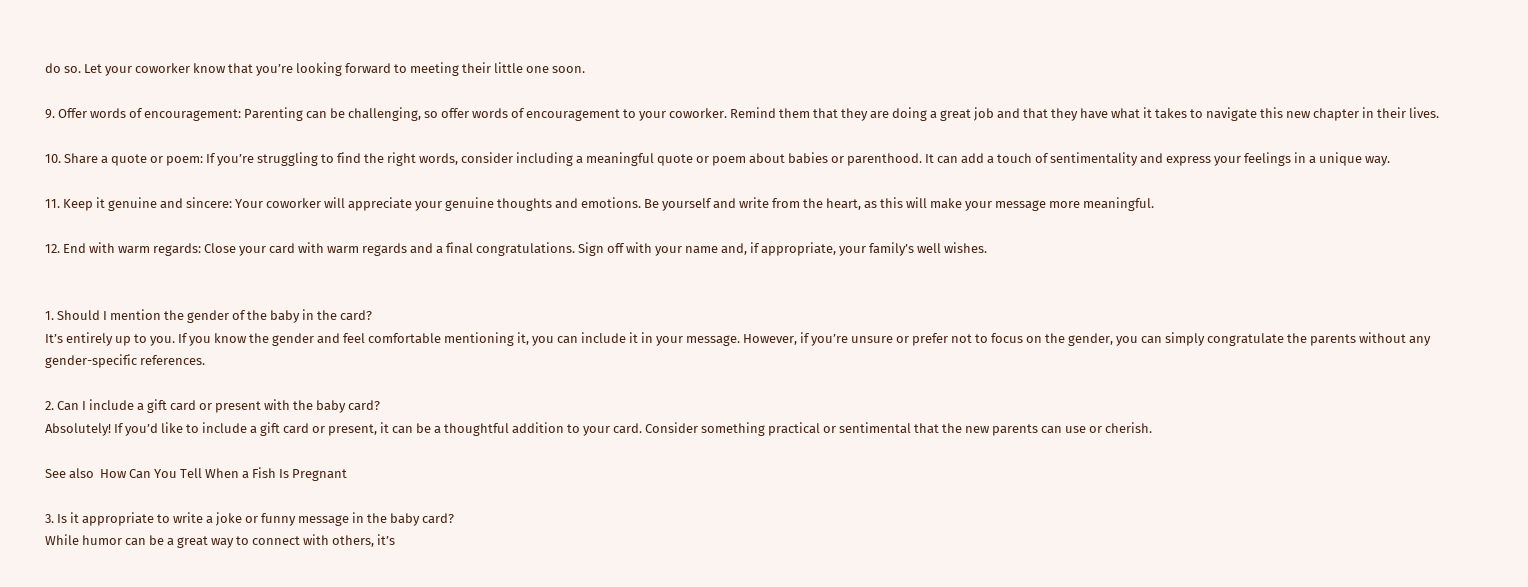do so. Let your coworker know that you’re looking forward to meeting their little one soon.

9. Offer words of encouragement: Parenting can be challenging, so offer words of encouragement to your coworker. Remind them that they are doing a great job and that they have what it takes to navigate this new chapter in their lives.

10. Share a quote or poem: If you’re struggling to find the right words, consider including a meaningful quote or poem about babies or parenthood. It can add a touch of sentimentality and express your feelings in a unique way.

11. Keep it genuine and sincere: Your coworker will appreciate your genuine thoughts and emotions. Be yourself and write from the heart, as this will make your message more meaningful.

12. End with warm regards: Close your card with warm regards and a final congratulations. Sign off with your name and, if appropriate, your family’s well wishes.


1. Should I mention the gender of the baby in the card?
It’s entirely up to you. If you know the gender and feel comfortable mentioning it, you can include it in your message. However, if you’re unsure or prefer not to focus on the gender, you can simply congratulate the parents without any gender-specific references.

2. Can I include a gift card or present with the baby card?
Absolutely! If you’d like to include a gift card or present, it can be a thoughtful addition to your card. Consider something practical or sentimental that the new parents can use or cherish.

See also  How Can You Tell When a Fish Is Pregnant

3. Is it appropriate to write a joke or funny message in the baby card?
While humor can be a great way to connect with others, it’s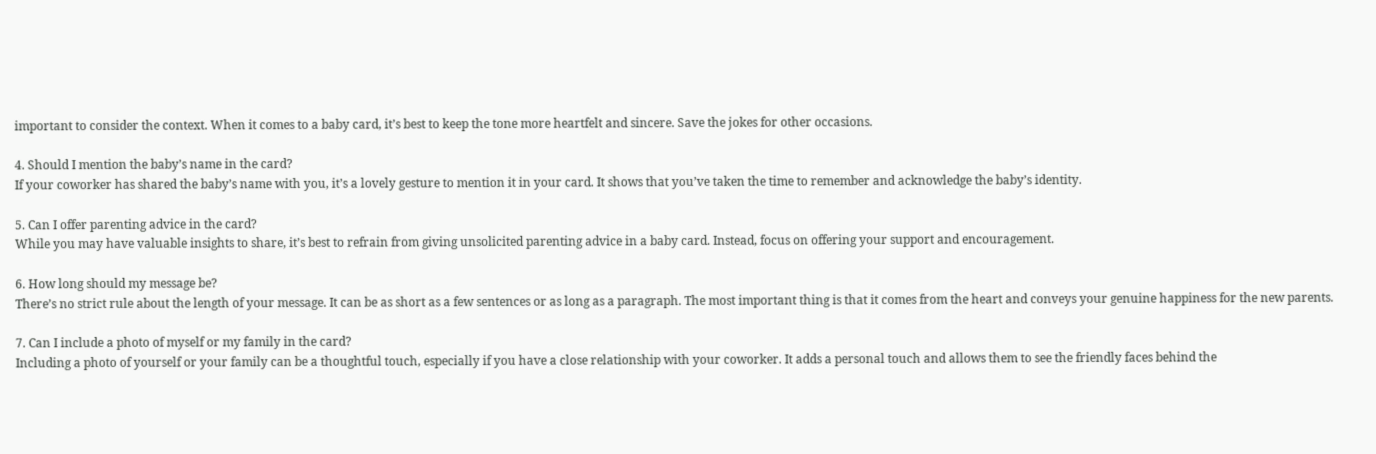important to consider the context. When it comes to a baby card, it’s best to keep the tone more heartfelt and sincere. Save the jokes for other occasions.

4. Should I mention the baby’s name in the card?
If your coworker has shared the baby’s name with you, it’s a lovely gesture to mention it in your card. It shows that you’ve taken the time to remember and acknowledge the baby’s identity.

5. Can I offer parenting advice in the card?
While you may have valuable insights to share, it’s best to refrain from giving unsolicited parenting advice in a baby card. Instead, focus on offering your support and encouragement.

6. How long should my message be?
There’s no strict rule about the length of your message. It can be as short as a few sentences or as long as a paragraph. The most important thing is that it comes from the heart and conveys your genuine happiness for the new parents.

7. Can I include a photo of myself or my family in the card?
Including a photo of yourself or your family can be a thoughtful touch, especially if you have a close relationship with your coworker. It adds a personal touch and allows them to see the friendly faces behind the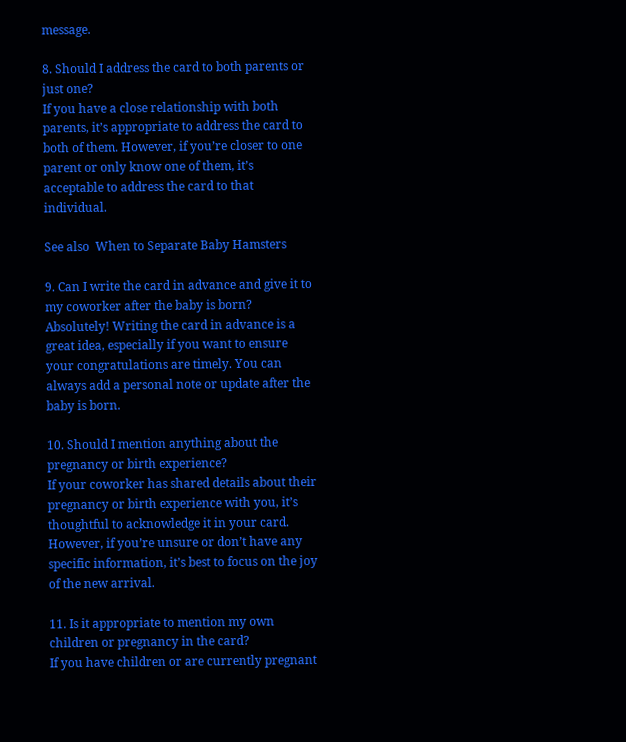message.

8. Should I address the card to both parents or just one?
If you have a close relationship with both parents, it’s appropriate to address the card to both of them. However, if you’re closer to one parent or only know one of them, it’s acceptable to address the card to that individual.

See also  When to Separate Baby Hamsters

9. Can I write the card in advance and give it to my coworker after the baby is born?
Absolutely! Writing the card in advance is a great idea, especially if you want to ensure your congratulations are timely. You can always add a personal note or update after the baby is born.

10. Should I mention anything about the pregnancy or birth experience?
If your coworker has shared details about their pregnancy or birth experience with you, it’s thoughtful to acknowledge it in your card. However, if you’re unsure or don’t have any specific information, it’s best to focus on the joy of the new arrival.

11. Is it appropriate to mention my own children or pregnancy in the card?
If you have children or are currently pregnant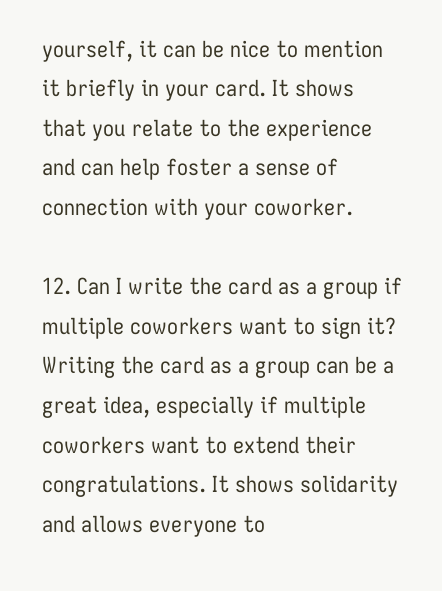yourself, it can be nice to mention it briefly in your card. It shows that you relate to the experience and can help foster a sense of connection with your coworker.

12. Can I write the card as a group if multiple coworkers want to sign it?
Writing the card as a group can be a great idea, especially if multiple coworkers want to extend their congratulations. It shows solidarity and allows everyone to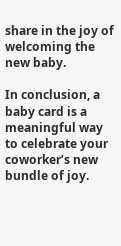share in the joy of welcoming the new baby.

In conclusion, a baby card is a meaningful way to celebrate your coworker’s new bundle of joy.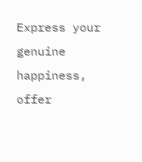Express your genuine happiness, offer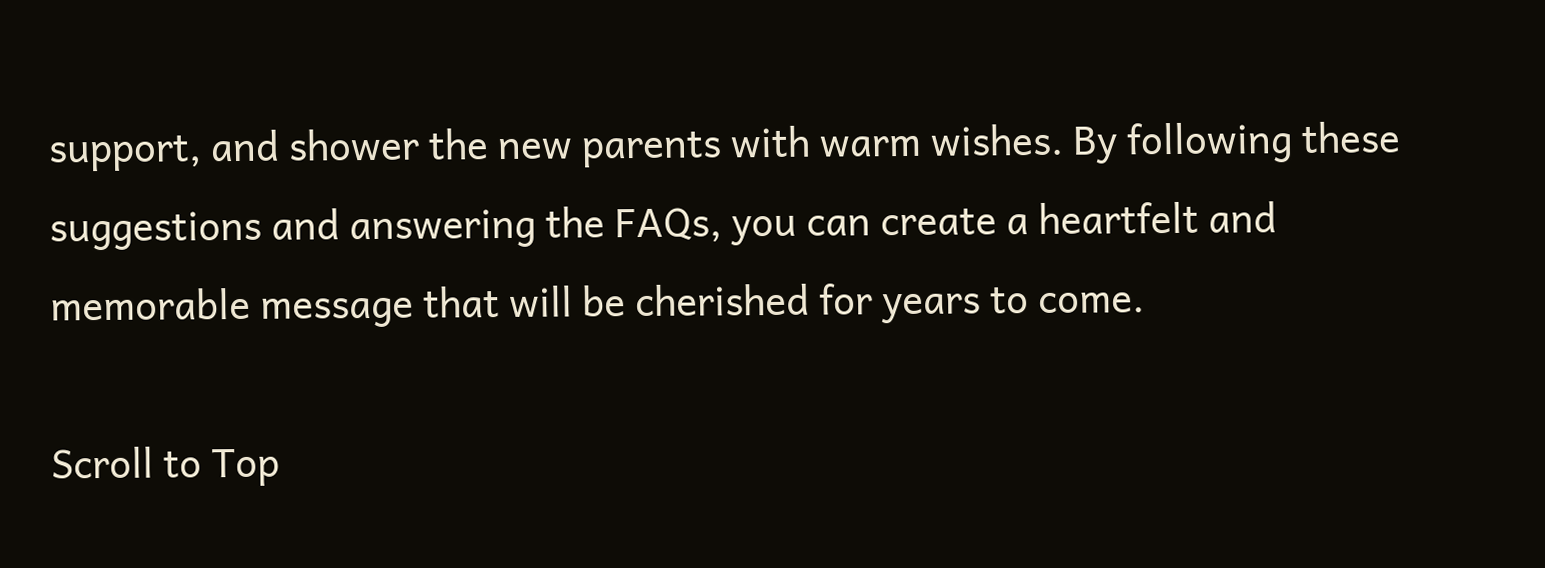support, and shower the new parents with warm wishes. By following these suggestions and answering the FAQs, you can create a heartfelt and memorable message that will be cherished for years to come.

Scroll to Top